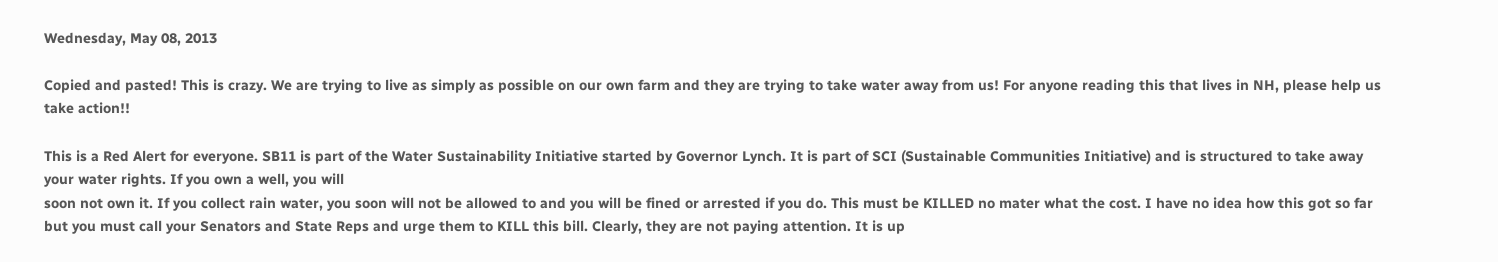Wednesday, May 08, 2013

Copied and pasted! This is crazy. We are trying to live as simply as possible on our own farm and they are trying to take water away from us! For anyone reading this that lives in NH, please help us take action!!

This is a Red Alert for everyone. SB11 is part of the Water Sustainability Initiative started by Governor Lynch. It is part of SCI (Sustainable Communities Initiative) and is structured to take away your water rights. If you own a well, you will
soon not own it. If you collect rain water, you soon will not be allowed to and you will be fined or arrested if you do. This must be KILLED no mater what the cost. I have no idea how this got so far but you must call your Senators and State Reps and urge them to KILL this bill. Clearly, they are not paying attention. It is up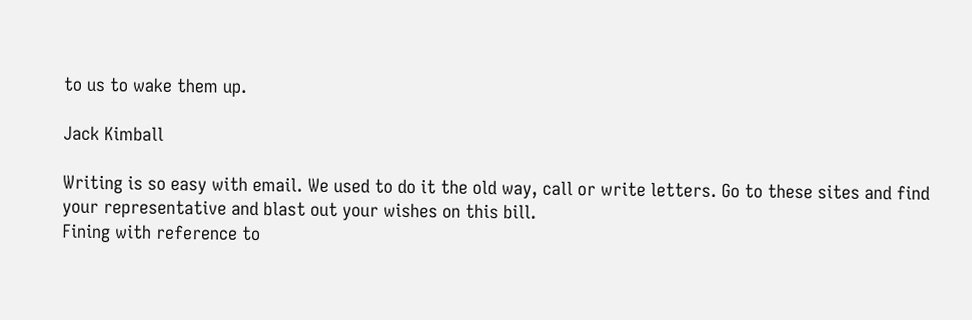to us to wake them up.

Jack Kimball

Writing is so easy with email. We used to do it the old way, call or write letters. Go to these sites and find your representative and blast out your wishes on this bill.
Fining with reference to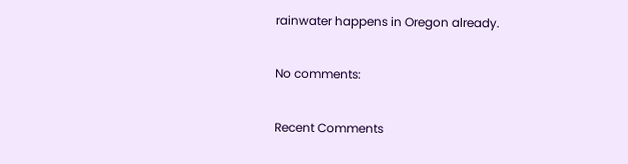rainwater happens in Oregon already.

No comments:

Recent Comments